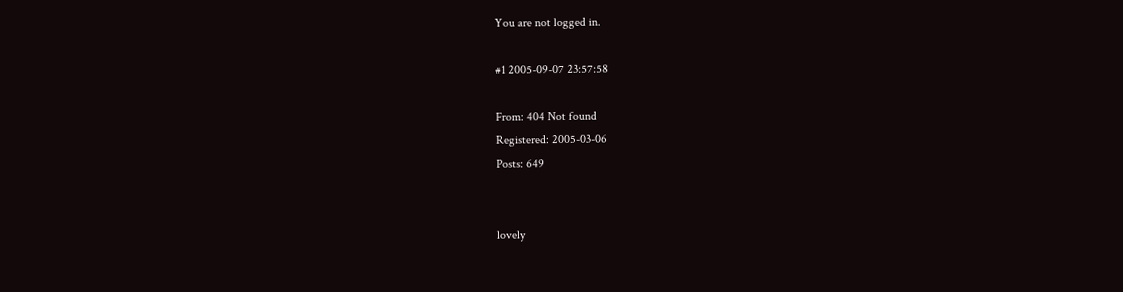You are not logged in.

#1 2005-09-07 23:57:58

From: 404 Not found
Registered: 2005-03-06
Posts: 649


lovely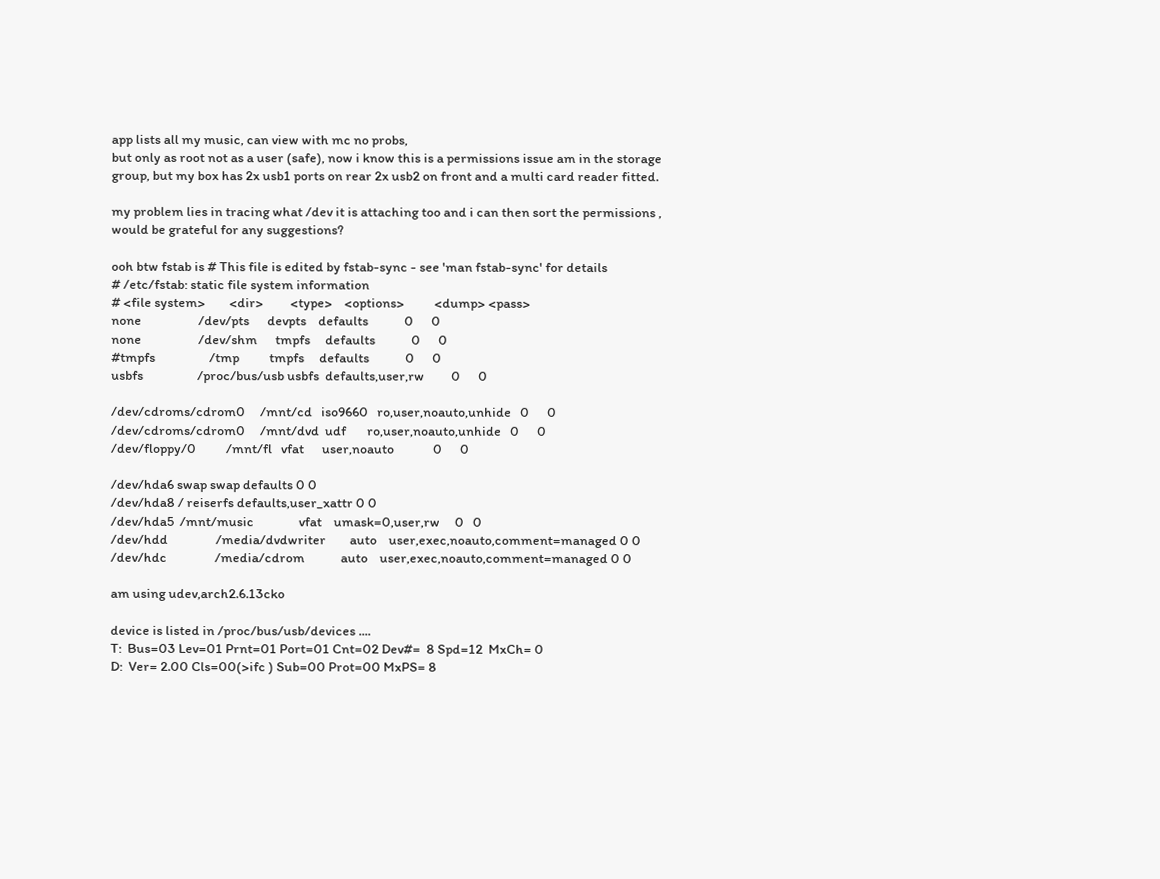app lists all my music, can view with mc no probs,
but only as root not as a user (safe), now i know this is a permissions issue am in the storage group, but my box has 2x usb1 ports on rear 2x usb2 on front and a multi card reader fitted.

my problem lies in tracing what /dev it is attaching too and i can then sort the permissions , would be grateful for any suggestions?

ooh btw fstab is # This file is edited by fstab-sync - see 'man fstab-sync' for details
# /etc/fstab: static file system information
# <file system>        <dir>         <type>    <options>          <dump> <pass>
none                   /dev/pts      devpts    defaults            0      0
none                   /dev/shm      tmpfs     defaults            0      0
#tmpfs                  /tmp          tmpfs     defaults            0      0
usbfs                  /proc/bus/usb usbfs  defaults,user,rw         0      0

/dev/cdroms/cdrom0     /mnt/cd   iso9660   ro,user,noauto,unhide   0      0
/dev/cdroms/cdrom0     /mnt/dvd  udf       ro,user,noauto,unhide   0      0
/dev/floppy/0          /mnt/fl   vfat      user,noauto             0      0

/dev/hda6 swap swap defaults 0 0
/dev/hda8 / reiserfs defaults,user_xattr 0 0
/dev/hda5  /mnt/music               vfat    umask=0,user,rw     0   0
/dev/hdd                /media/dvdwriter        auto    user,exec,noauto,comment=managed 0 0
/dev/hdc                /media/cdrom            auto    user,exec,noauto,comment=managed 0 0

am using udev,arch2.6.13cko

device is listed in /proc/bus/usb/devices ....
T:  Bus=03 Lev=01 Prnt=01 Port=01 Cnt=02 Dev#=  8 Spd=12  MxCh= 0
D:  Ver= 2.00 Cls=00(>ifc ) Sub=00 Prot=00 MxPS= 8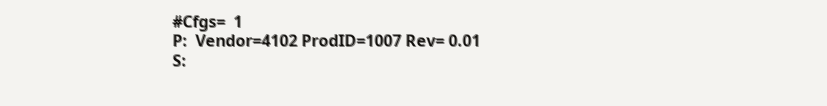#Cfgs=  1
P:  Vendor=4102 ProdID=1007 Rev= 0.01
S: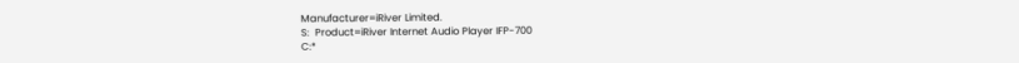Manufacturer=iRiver Limited.
S:  Product=iRiver Internet Audio Player IFP-700
C:*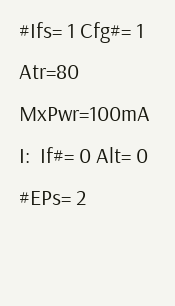#Ifs= 1 Cfg#= 1 Atr=80 MxPwr=100mA
I:  If#= 0 Alt= 0 #EPs= 2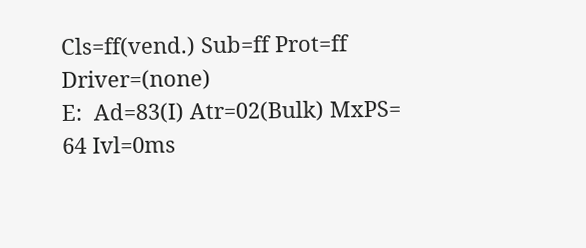Cls=ff(vend.) Sub=ff Prot=ff Driver=(none)
E:  Ad=83(I) Atr=02(Bulk) MxPS=  64 Ivl=0ms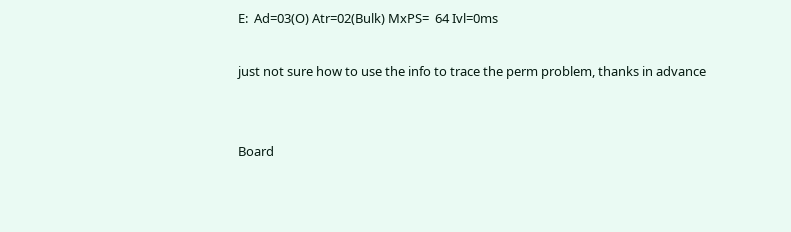E:  Ad=03(O) Atr=02(Bulk) MxPS=  64 Ivl=0ms

just not sure how to use the info to trace the perm problem, thanks in advance


Board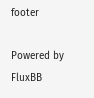footer

Powered by FluxBB